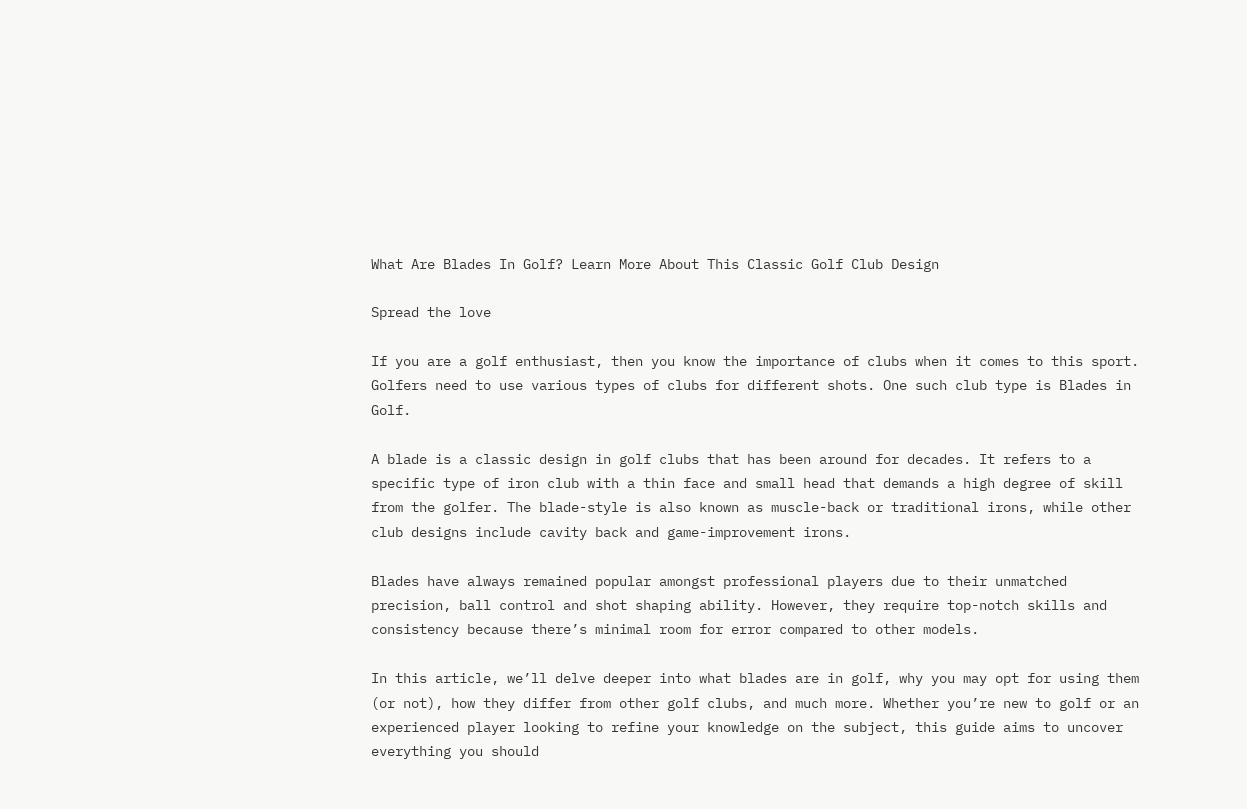What Are Blades In Golf? Learn More About This Classic Golf Club Design

Spread the love

If you are a golf enthusiast, then you know the importance of clubs when it comes to this sport. Golfers need to use various types of clubs for different shots. One such club type is Blades in Golf.

A blade is a classic design in golf clubs that has been around for decades. It refers to a specific type of iron club with a thin face and small head that demands a high degree of skill from the golfer. The blade-style is also known as muscle-back or traditional irons, while other club designs include cavity back and game-improvement irons.

Blades have always remained popular amongst professional players due to their unmatched precision, ball control and shot shaping ability. However, they require top-notch skills and consistency because there’s minimal room for error compared to other models.

In this article, we’ll delve deeper into what blades are in golf, why you may opt for using them (or not), how they differ from other golf clubs, and much more. Whether you’re new to golf or an experienced player looking to refine your knowledge on the subject, this guide aims to uncover everything you should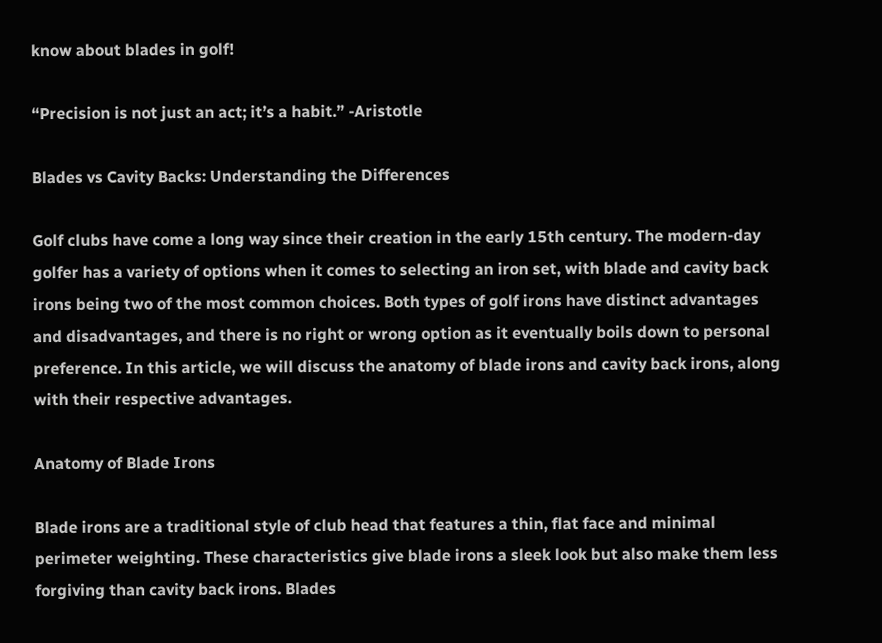know about blades in golf!

“Precision is not just an act; it’s a habit.” -Aristotle

Blades vs Cavity Backs: Understanding the Differences

Golf clubs have come a long way since their creation in the early 15th century. The modern-day golfer has a variety of options when it comes to selecting an iron set, with blade and cavity back irons being two of the most common choices. Both types of golf irons have distinct advantages and disadvantages, and there is no right or wrong option as it eventually boils down to personal preference. In this article, we will discuss the anatomy of blade irons and cavity back irons, along with their respective advantages.

Anatomy of Blade Irons

Blade irons are a traditional style of club head that features a thin, flat face and minimal perimeter weighting. These characteristics give blade irons a sleek look but also make them less forgiving than cavity back irons. Blades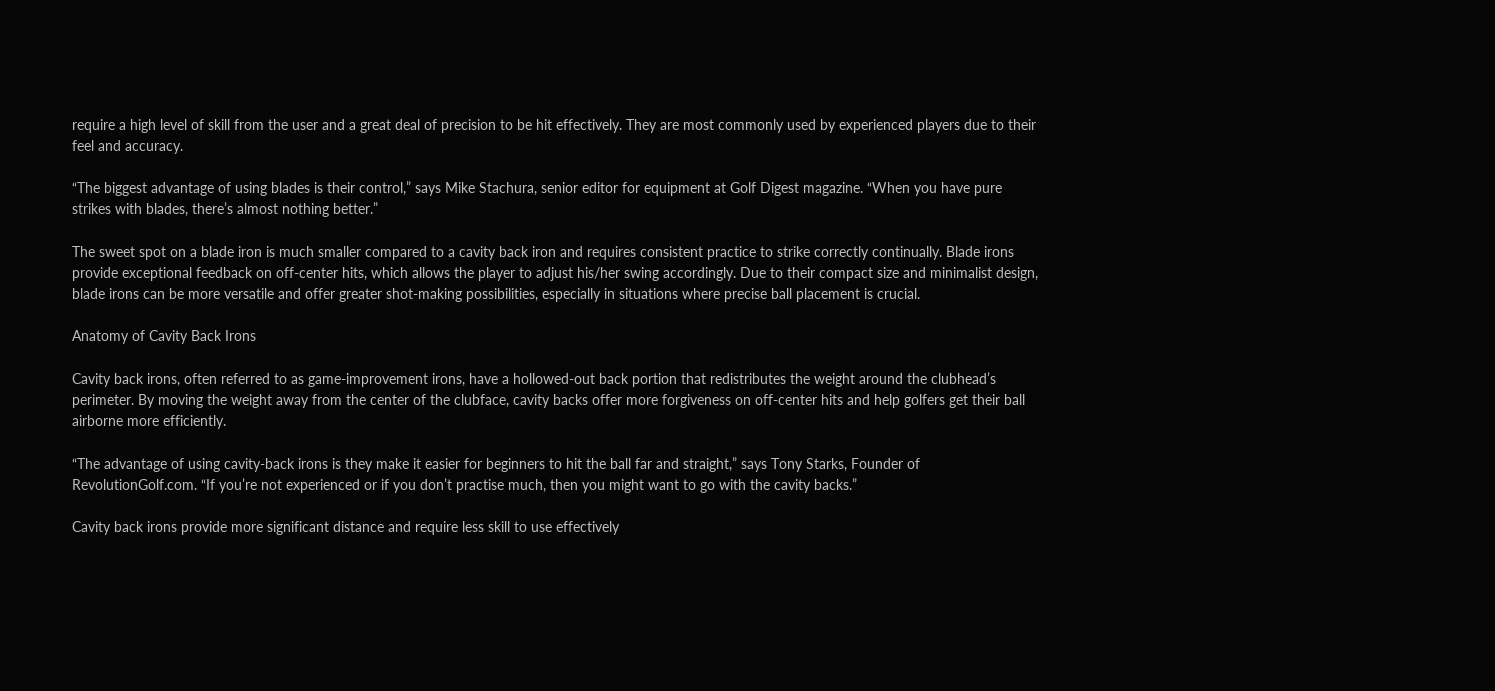require a high level of skill from the user and a great deal of precision to be hit effectively. They are most commonly used by experienced players due to their feel and accuracy.

“The biggest advantage of using blades is their control,” says Mike Stachura, senior editor for equipment at Golf Digest magazine. “When you have pure strikes with blades, there’s almost nothing better.”

The sweet spot on a blade iron is much smaller compared to a cavity back iron and requires consistent practice to strike correctly continually. Blade irons provide exceptional feedback on off-center hits, which allows the player to adjust his/her swing accordingly. Due to their compact size and minimalist design, blade irons can be more versatile and offer greater shot-making possibilities, especially in situations where precise ball placement is crucial.

Anatomy of Cavity Back Irons

Cavity back irons, often referred to as game-improvement irons, have a hollowed-out back portion that redistributes the weight around the clubhead’s perimeter. By moving the weight away from the center of the clubface, cavity backs offer more forgiveness on off-center hits and help golfers get their ball airborne more efficiently.

“The advantage of using cavity-back irons is they make it easier for beginners to hit the ball far and straight,” says Tony Starks, Founder of RevolutionGolf.com. “If you’re not experienced or if you don’t practise much, then you might want to go with the cavity backs.”

Cavity back irons provide more significant distance and require less skill to use effectively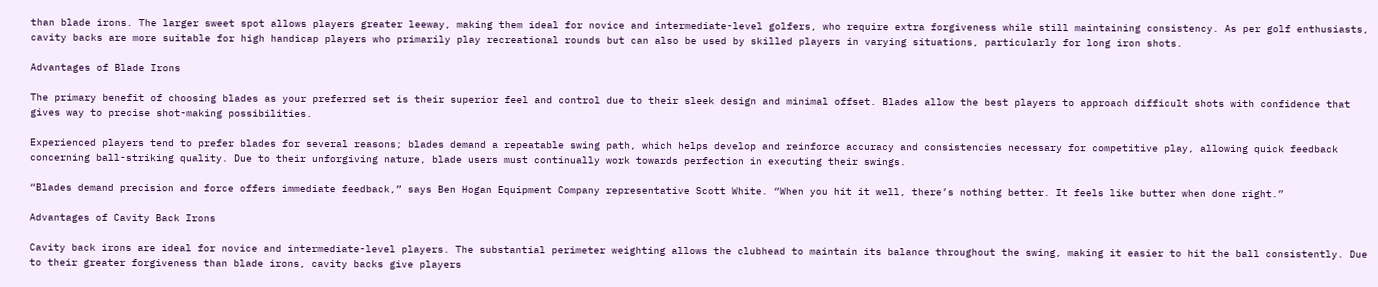than blade irons. The larger sweet spot allows players greater leeway, making them ideal for novice and intermediate-level golfers, who require extra forgiveness while still maintaining consistency. As per golf enthusiasts, cavity backs are more suitable for high handicap players who primarily play recreational rounds but can also be used by skilled players in varying situations, particularly for long iron shots.

Advantages of Blade Irons

The primary benefit of choosing blades as your preferred set is their superior feel and control due to their sleek design and minimal offset. Blades allow the best players to approach difficult shots with confidence that gives way to precise shot-making possibilities.

Experienced players tend to prefer blades for several reasons; blades demand a repeatable swing path, which helps develop and reinforce accuracy and consistencies necessary for competitive play, allowing quick feedback concerning ball-striking quality. Due to their unforgiving nature, blade users must continually work towards perfection in executing their swings.

“Blades demand precision and force offers immediate feedback,” says Ben Hogan Equipment Company representative Scott White. “When you hit it well, there’s nothing better. It feels like butter when done right.”

Advantages of Cavity Back Irons

Cavity back irons are ideal for novice and intermediate-level players. The substantial perimeter weighting allows the clubhead to maintain its balance throughout the swing, making it easier to hit the ball consistently. Due to their greater forgiveness than blade irons, cavity backs give players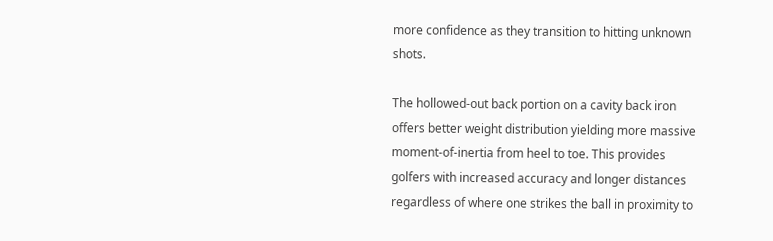more confidence as they transition to hitting unknown shots.

The hollowed-out back portion on a cavity back iron offers better weight distribution yielding more massive moment-of-inertia from heel to toe. This provides golfers with increased accuracy and longer distances regardless of where one strikes the ball in proximity to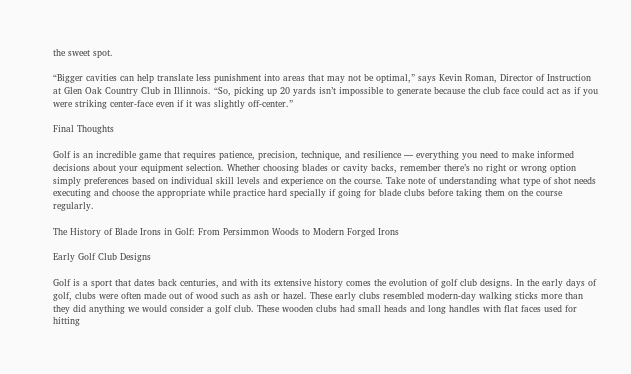the sweet spot.

“Bigger cavities can help translate less punishment into areas that may not be optimal,” says Kevin Roman, Director of Instruction at Glen Oak Country Club in Illinnois. “So, picking up 20 yards isn’t impossible to generate because the club face could act as if you were striking center-face even if it was slightly off-center.”

Final Thoughts

Golf is an incredible game that requires patience, precision, technique, and resilience — everything you need to make informed decisions about your equipment selection. Whether choosing blades or cavity backs, remember there’s no right or wrong option simply preferences based on individual skill levels and experience on the course. Take note of understanding what type of shot needs executing and choose the appropriate while practice hard specially if going for blade clubs before taking them on the course regularly.

The History of Blade Irons in Golf: From Persimmon Woods to Modern Forged Irons

Early Golf Club Designs

Golf is a sport that dates back centuries, and with its extensive history comes the evolution of golf club designs. In the early days of golf, clubs were often made out of wood such as ash or hazel. These early clubs resembled modern-day walking sticks more than they did anything we would consider a golf club. These wooden clubs had small heads and long handles with flat faces used for hitting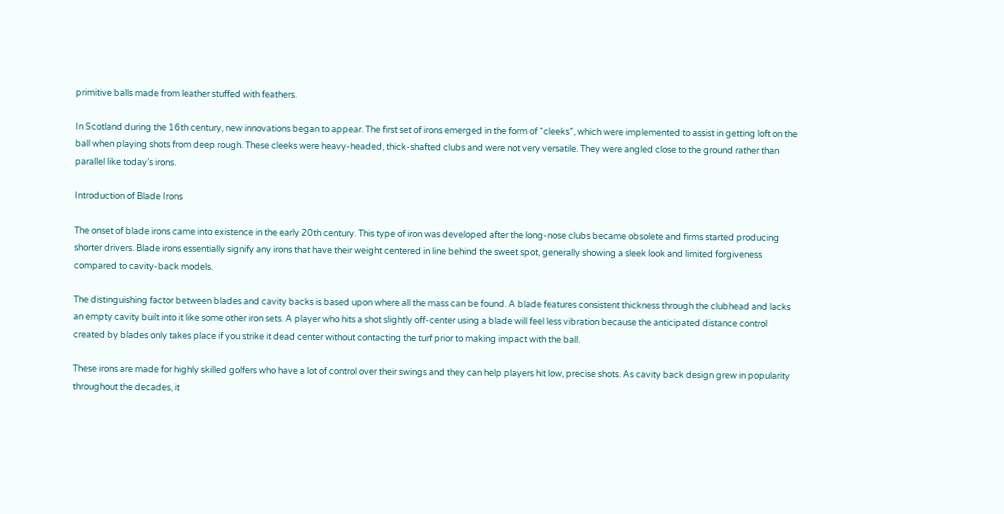primitive balls made from leather stuffed with feathers.

In Scotland during the 16th century, new innovations began to appear. The first set of irons emerged in the form of “cleeks”, which were implemented to assist in getting loft on the ball when playing shots from deep rough. These cleeks were heavy-headed, thick-shafted clubs and were not very versatile. They were angled close to the ground rather than parallel like today’s irons.

Introduction of Blade Irons

The onset of blade irons came into existence in the early 20th century. This type of iron was developed after the long-nose clubs became obsolete and firms started producing shorter drivers. Blade irons essentially signify any irons that have their weight centered in line behind the sweet spot, generally showing a sleek look and limited forgiveness compared to cavity-back models.

The distinguishing factor between blades and cavity backs is based upon where all the mass can be found. A blade features consistent thickness through the clubhead and lacks an empty cavity built into it like some other iron sets. A player who hits a shot slightly off-center using a blade will feel less vibration because the anticipated distance control created by blades only takes place if you strike it dead center without contacting the turf prior to making impact with the ball.

These irons are made for highly skilled golfers who have a lot of control over their swings and they can help players hit low, precise shots. As cavity back design grew in popularity throughout the decades, it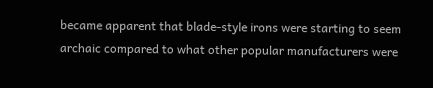became apparent that blade-style irons were starting to seem archaic compared to what other popular manufacturers were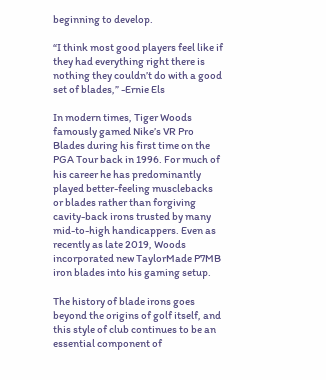beginning to develop.

“I think most good players feel like if they had everything right there is nothing they couldn’t do with a good set of blades,” -Ernie Els

In modern times, Tiger Woods famously gamed Nike’s VR Pro Blades during his first time on the PGA Tour back in 1996. For much of his career he has predominantly played better-feeling musclebacks or blades rather than forgiving cavity-back irons trusted by many mid-to-high handicappers. Even as recently as late 2019, Woods incorporated new TaylorMade P7MB iron blades into his gaming setup.

The history of blade irons goes beyond the origins of golf itself, and this style of club continues to be an essential component of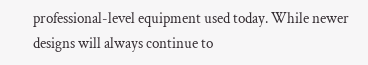professional-level equipment used today. While newer designs will always continue to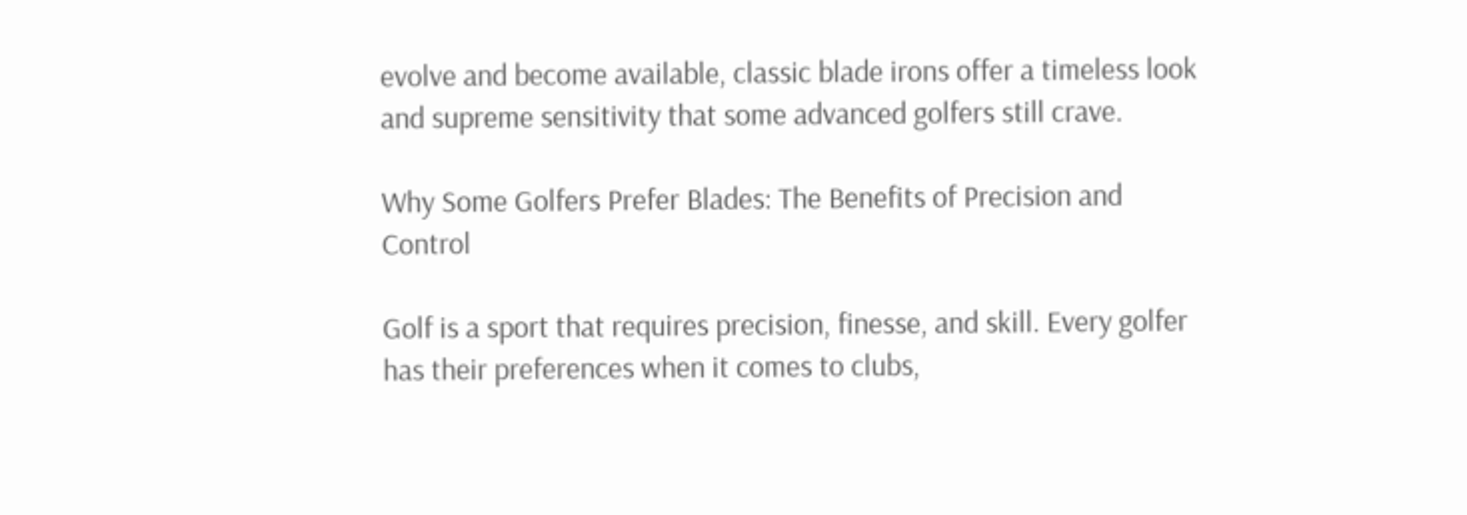evolve and become available, classic blade irons offer a timeless look and supreme sensitivity that some advanced golfers still crave.

Why Some Golfers Prefer Blades: The Benefits of Precision and Control

Golf is a sport that requires precision, finesse, and skill. Every golfer has their preferences when it comes to clubs,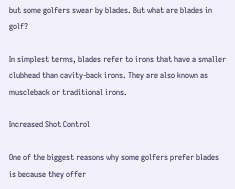but some golfers swear by blades. But what are blades in golf?

In simplest terms, blades refer to irons that have a smaller clubhead than cavity-back irons. They are also known as muscleback or traditional irons.

Increased Shot Control

One of the biggest reasons why some golfers prefer blades is because they offer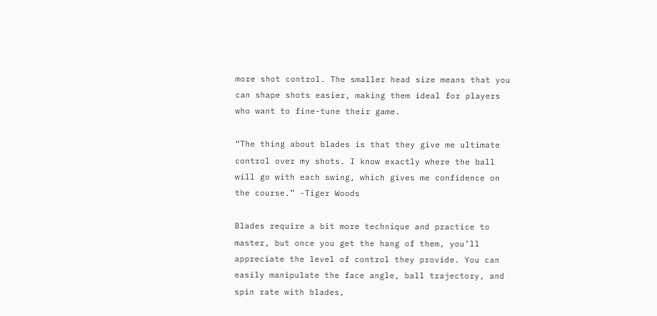more shot control. The smaller head size means that you can shape shots easier, making them ideal for players who want to fine-tune their game.

“The thing about blades is that they give me ultimate control over my shots. I know exactly where the ball will go with each swing, which gives me confidence on the course.” -Tiger Woods

Blades require a bit more technique and practice to master, but once you get the hang of them, you’ll appreciate the level of control they provide. You can easily manipulate the face angle, ball trajectory, and spin rate with blades,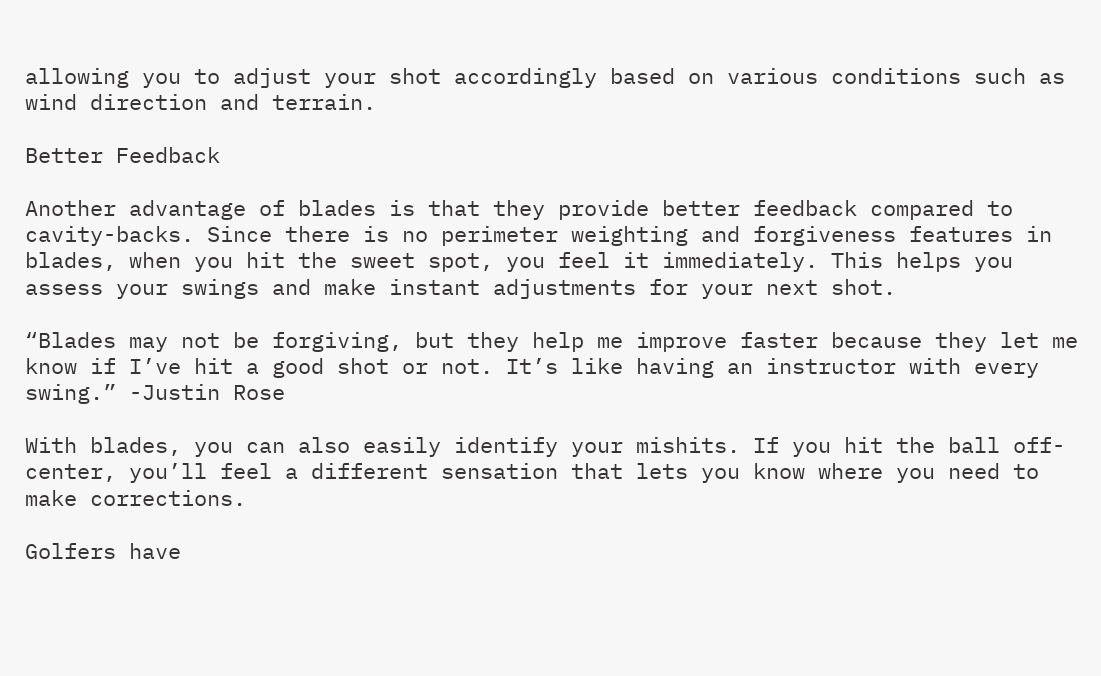allowing you to adjust your shot accordingly based on various conditions such as wind direction and terrain.

Better Feedback

Another advantage of blades is that they provide better feedback compared to cavity-backs. Since there is no perimeter weighting and forgiveness features in blades, when you hit the sweet spot, you feel it immediately. This helps you assess your swings and make instant adjustments for your next shot.

“Blades may not be forgiving, but they help me improve faster because they let me know if I’ve hit a good shot or not. It’s like having an instructor with every swing.” -Justin Rose

With blades, you can also easily identify your mishits. If you hit the ball off-center, you’ll feel a different sensation that lets you know where you need to make corrections.

Golfers have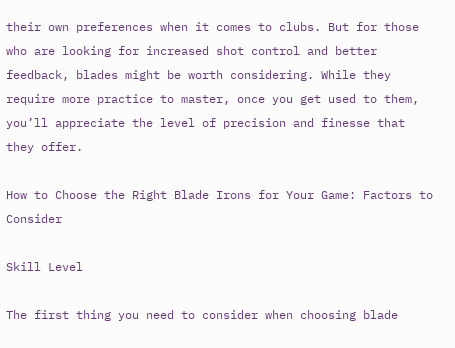their own preferences when it comes to clubs. But for those who are looking for increased shot control and better feedback, blades might be worth considering. While they require more practice to master, once you get used to them, you’ll appreciate the level of precision and finesse that they offer.

How to Choose the Right Blade Irons for Your Game: Factors to Consider

Skill Level

The first thing you need to consider when choosing blade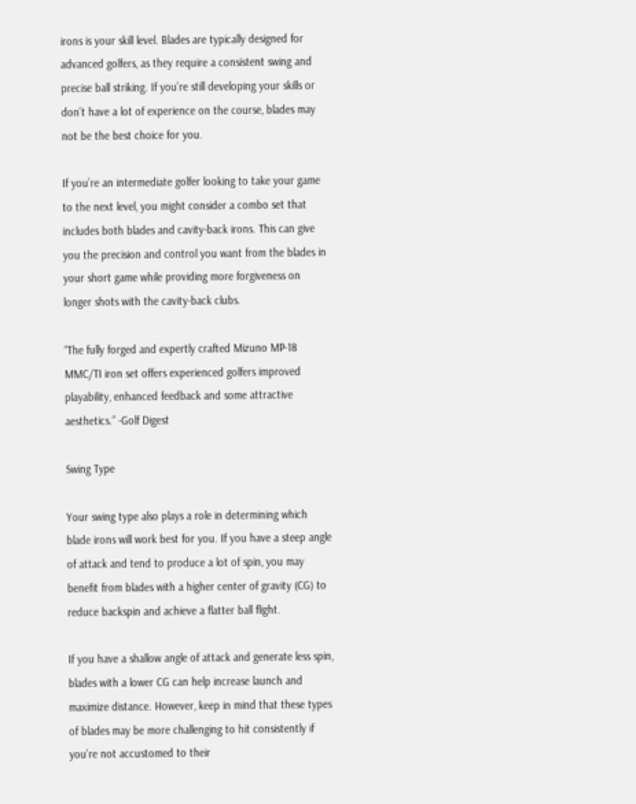irons is your skill level. Blades are typically designed for advanced golfers, as they require a consistent swing and precise ball striking. If you’re still developing your skills or don’t have a lot of experience on the course, blades may not be the best choice for you.

If you’re an intermediate golfer looking to take your game to the next level, you might consider a combo set that includes both blades and cavity-back irons. This can give you the precision and control you want from the blades in your short game while providing more forgiveness on longer shots with the cavity-back clubs.

“The fully forged and expertly crafted Mizuno MP-18 MMC/TI iron set offers experienced golfers improved playability, enhanced feedback and some attractive aesthetics.” -Golf Digest

Swing Type

Your swing type also plays a role in determining which blade irons will work best for you. If you have a steep angle of attack and tend to produce a lot of spin, you may benefit from blades with a higher center of gravity (CG) to reduce backspin and achieve a flatter ball flight.

If you have a shallow angle of attack and generate less spin, blades with a lower CG can help increase launch and maximize distance. However, keep in mind that these types of blades may be more challenging to hit consistently if you’re not accustomed to their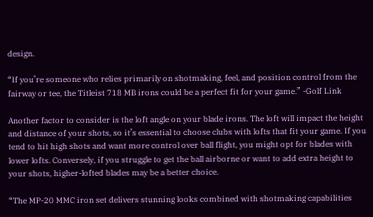design.

“If you’re someone who relies primarily on shotmaking, feel, and position control from the fairway or tee, the Titleist 718 MB irons could be a perfect fit for your game.” -Golf Link

Another factor to consider is the loft angle on your blade irons. The loft will impact the height and distance of your shots, so it’s essential to choose clubs with lofts that fit your game. If you tend to hit high shots and want more control over ball flight, you might opt for blades with lower lofts. Conversely, if you struggle to get the ball airborne or want to add extra height to your shots, higher-lofted blades may be a better choice.

“The MP-20 MMC iron set delivers stunning looks combined with shotmaking capabilities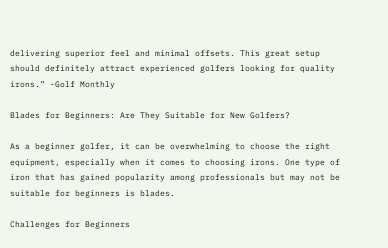delivering superior feel and minimal offsets. This great setup should definitely attract experienced golfers looking for quality irons.” -Golf Monthly

Blades for Beginners: Are They Suitable for New Golfers?

As a beginner golfer, it can be overwhelming to choose the right equipment, especially when it comes to choosing irons. One type of iron that has gained popularity among professionals but may not be suitable for beginners is blades.

Challenges for Beginners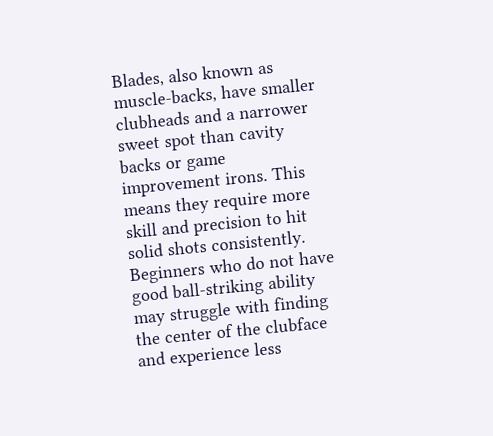Blades, also known as muscle-backs, have smaller clubheads and a narrower sweet spot than cavity backs or game improvement irons. This means they require more skill and precision to hit solid shots consistently. Beginners who do not have good ball-striking ability may struggle with finding the center of the clubface and experience less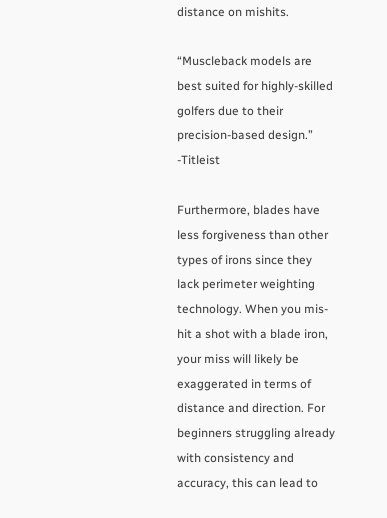distance on mishits.

“Muscleback models are best suited for highly-skilled golfers due to their precision-based design.” -Titleist

Furthermore, blades have less forgiveness than other types of irons since they lack perimeter weighting technology. When you mis-hit a shot with a blade iron, your miss will likely be exaggerated in terms of distance and direction. For beginners struggling already with consistency and accuracy, this can lead to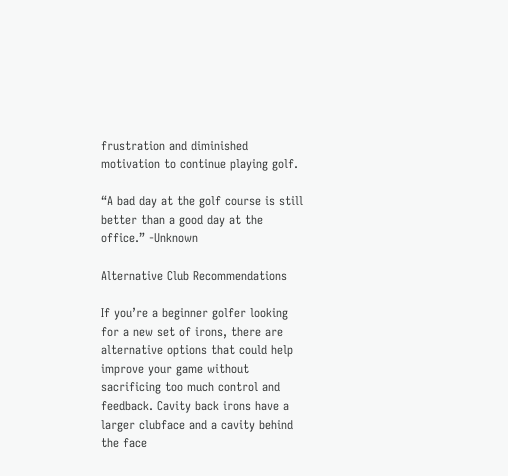frustration and diminished motivation to continue playing golf.

“A bad day at the golf course is still better than a good day at the office.” -Unknown

Alternative Club Recommendations

If you’re a beginner golfer looking for a new set of irons, there are alternative options that could help improve your game without sacrificing too much control and feedback. Cavity back irons have a larger clubface and a cavity behind the face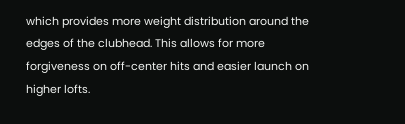which provides more weight distribution around the edges of the clubhead. This allows for more forgiveness on off-center hits and easier launch on higher lofts.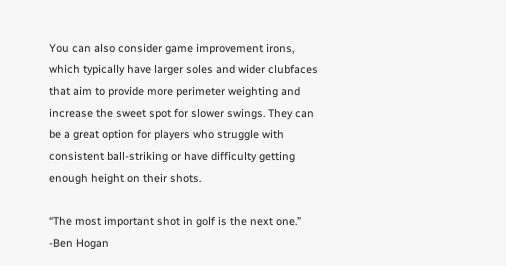You can also consider game improvement irons, which typically have larger soles and wider clubfaces that aim to provide more perimeter weighting and increase the sweet spot for slower swings. They can be a great option for players who struggle with consistent ball-striking or have difficulty getting enough height on their shots.

“The most important shot in golf is the next one.” -Ben Hogan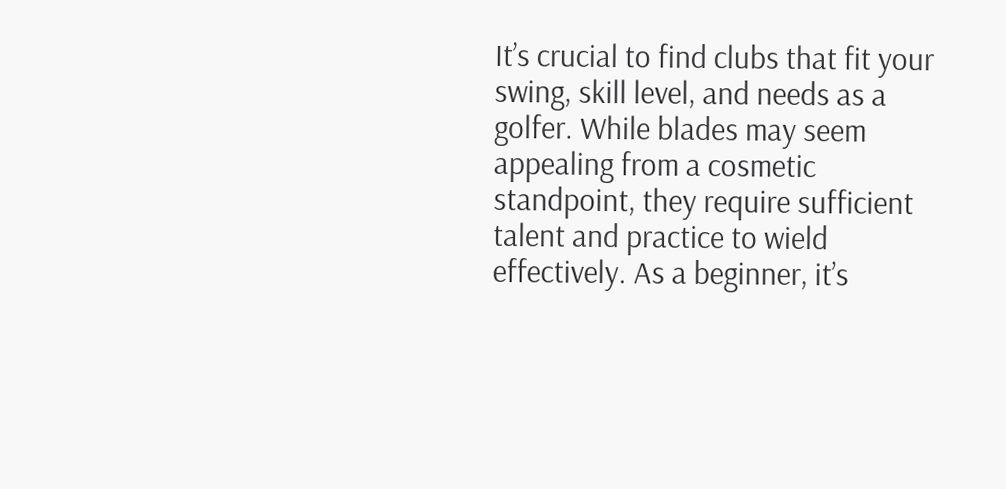It’s crucial to find clubs that fit your swing, skill level, and needs as a golfer. While blades may seem appealing from a cosmetic standpoint, they require sufficient talent and practice to wield effectively. As a beginner, it’s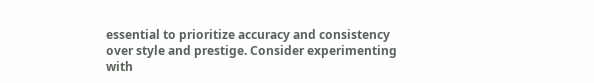essential to prioritize accuracy and consistency over style and prestige. Consider experimenting with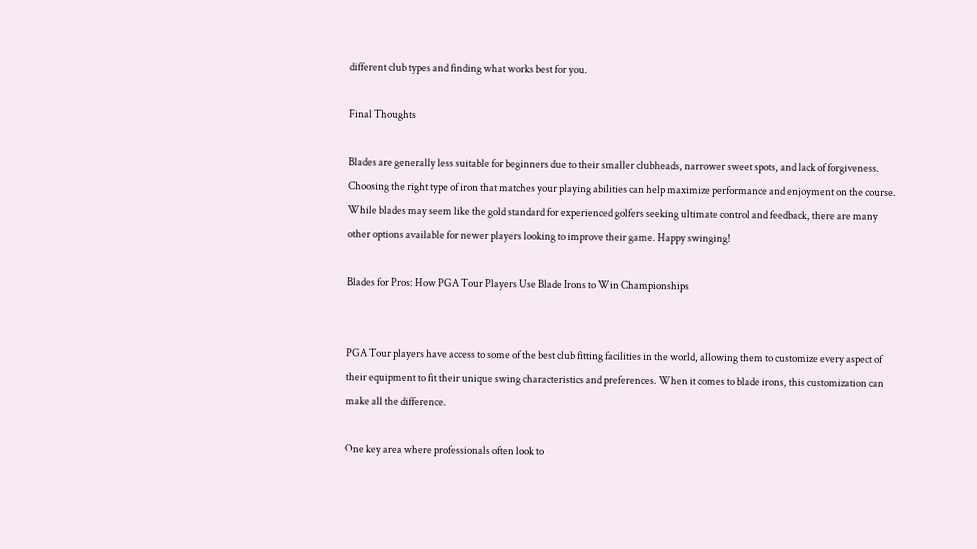different club types and finding what works best for you.

Final Thoughts

Blades are generally less suitable for beginners due to their smaller clubheads, narrower sweet spots, and lack of forgiveness. Choosing the right type of iron that matches your playing abilities can help maximize performance and enjoyment on the course. While blades may seem like the gold standard for experienced golfers seeking ultimate control and feedback, there are many other options available for newer players looking to improve their game. Happy swinging!

Blades for Pros: How PGA Tour Players Use Blade Irons to Win Championships


PGA Tour players have access to some of the best club fitting facilities in the world, allowing them to customize every aspect of their equipment to fit their unique swing characteristics and preferences. When it comes to blade irons, this customization can make all the difference.

One key area where professionals often look to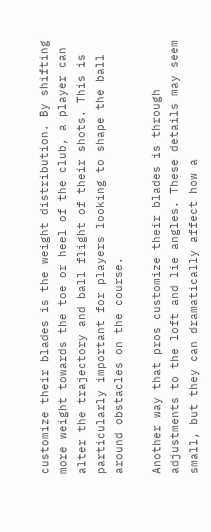customize their blades is the weight distribution. By shifting more weight towards the toe or heel of the club, a player can alter the trajectory and ball flight of their shots. This is particularly important for players looking to shape the ball around obstacles on the course.

Another way that pros customize their blades is through adjustments to the loft and lie angles. These details may seem small, but they can dramatically affect how a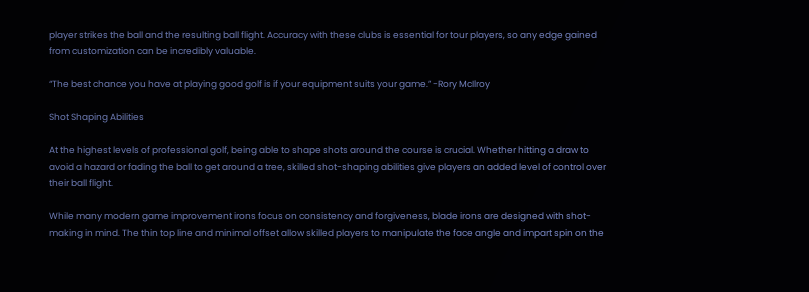player strikes the ball and the resulting ball flight. Accuracy with these clubs is essential for tour players, so any edge gained from customization can be incredibly valuable.

“The best chance you have at playing good golf is if your equipment suits your game.” -Rory McIlroy

Shot Shaping Abilities

At the highest levels of professional golf, being able to shape shots around the course is crucial. Whether hitting a draw to avoid a hazard or fading the ball to get around a tree, skilled shot-shaping abilities give players an added level of control over their ball flight.

While many modern game improvement irons focus on consistency and forgiveness, blade irons are designed with shot-making in mind. The thin top line and minimal offset allow skilled players to manipulate the face angle and impart spin on the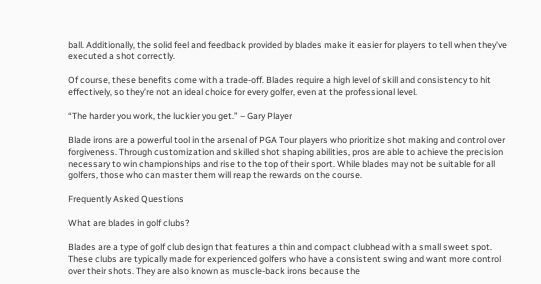ball. Additionally, the solid feel and feedback provided by blades make it easier for players to tell when they’ve executed a shot correctly.

Of course, these benefits come with a trade-off. Blades require a high level of skill and consistency to hit effectively, so they’re not an ideal choice for every golfer, even at the professional level.

“The harder you work, the luckier you get.” – Gary Player

Blade irons are a powerful tool in the arsenal of PGA Tour players who prioritize shot making and control over forgiveness. Through customization and skilled shot shaping abilities, pros are able to achieve the precision necessary to win championships and rise to the top of their sport. While blades may not be suitable for all golfers, those who can master them will reap the rewards on the course.

Frequently Asked Questions

What are blades in golf clubs?

Blades are a type of golf club design that features a thin and compact clubhead with a small sweet spot. These clubs are typically made for experienced golfers who have a consistent swing and want more control over their shots. They are also known as muscle-back irons because the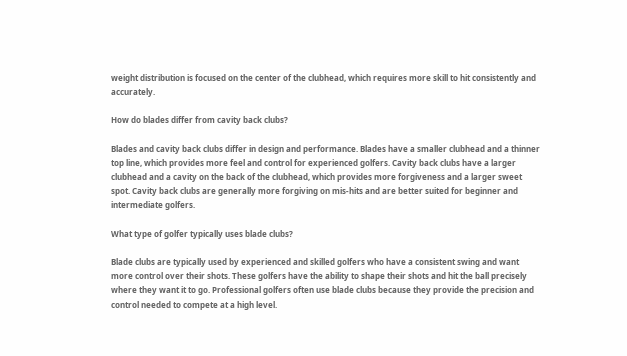weight distribution is focused on the center of the clubhead, which requires more skill to hit consistently and accurately.

How do blades differ from cavity back clubs?

Blades and cavity back clubs differ in design and performance. Blades have a smaller clubhead and a thinner top line, which provides more feel and control for experienced golfers. Cavity back clubs have a larger clubhead and a cavity on the back of the clubhead, which provides more forgiveness and a larger sweet spot. Cavity back clubs are generally more forgiving on mis-hits and are better suited for beginner and intermediate golfers.

What type of golfer typically uses blade clubs?

Blade clubs are typically used by experienced and skilled golfers who have a consistent swing and want more control over their shots. These golfers have the ability to shape their shots and hit the ball precisely where they want it to go. Professional golfers often use blade clubs because they provide the precision and control needed to compete at a high level.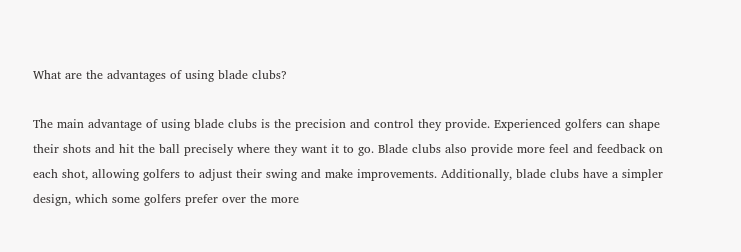What are the advantages of using blade clubs?

The main advantage of using blade clubs is the precision and control they provide. Experienced golfers can shape their shots and hit the ball precisely where they want it to go. Blade clubs also provide more feel and feedback on each shot, allowing golfers to adjust their swing and make improvements. Additionally, blade clubs have a simpler design, which some golfers prefer over the more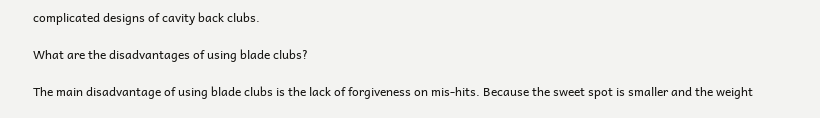complicated designs of cavity back clubs.

What are the disadvantages of using blade clubs?

The main disadvantage of using blade clubs is the lack of forgiveness on mis-hits. Because the sweet spot is smaller and the weight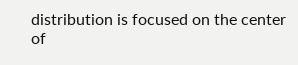distribution is focused on the center of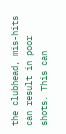the clubhead, mis-hits can result in poor shots. This can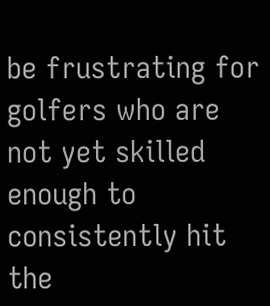be frustrating for golfers who are not yet skilled enough to consistently hit the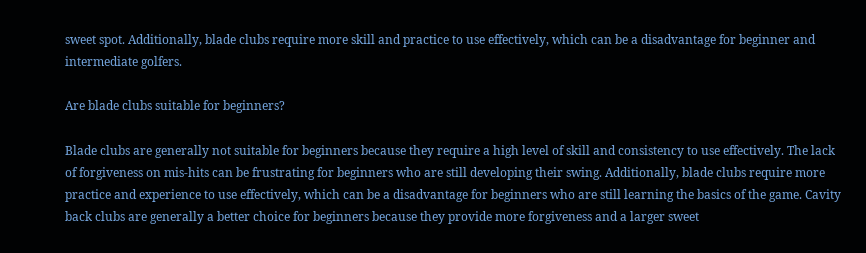sweet spot. Additionally, blade clubs require more skill and practice to use effectively, which can be a disadvantage for beginner and intermediate golfers.

Are blade clubs suitable for beginners?

Blade clubs are generally not suitable for beginners because they require a high level of skill and consistency to use effectively. The lack of forgiveness on mis-hits can be frustrating for beginners who are still developing their swing. Additionally, blade clubs require more practice and experience to use effectively, which can be a disadvantage for beginners who are still learning the basics of the game. Cavity back clubs are generally a better choice for beginners because they provide more forgiveness and a larger sweet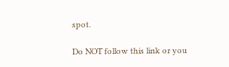spot.

Do NOT follow this link or you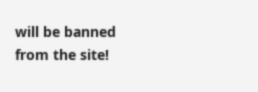will be banned from the site!